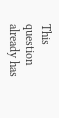This question already has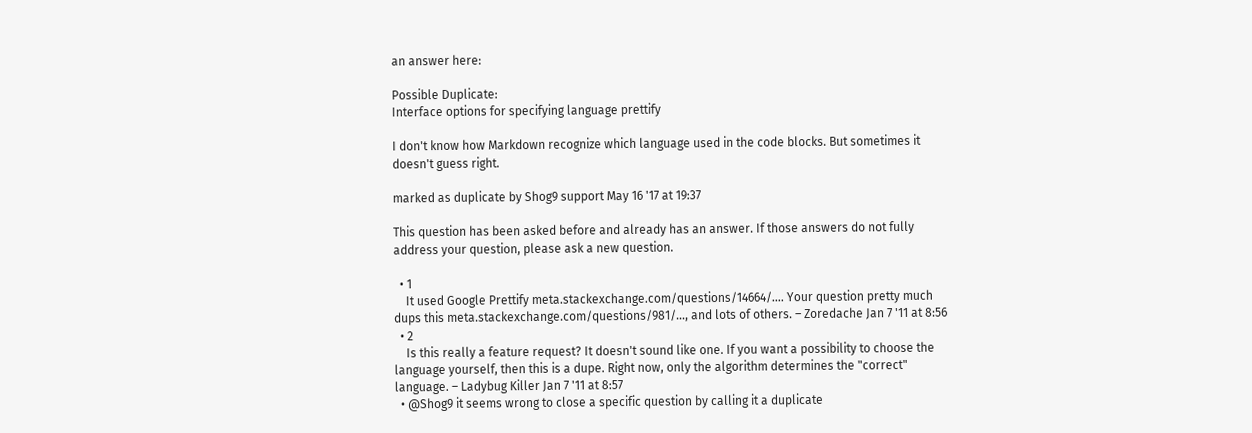an answer here:

Possible Duplicate:
Interface options for specifying language prettify

I don't know how Markdown recognize which language used in the code blocks. But sometimes it doesn't guess right.

marked as duplicate by Shog9 support May 16 '17 at 19:37

This question has been asked before and already has an answer. If those answers do not fully address your question, please ask a new question.

  • 1
    It used Google Prettify meta.stackexchange.com/questions/14664/…. Your question pretty much dups this meta.stackexchange.com/questions/981/…, and lots of others. – Zoredache Jan 7 '11 at 8:56
  • 2
    Is this really a feature request? It doesn't sound like one. If you want a possibility to choose the language yourself, then this is a dupe. Right now, only the algorithm determines the "correct" language. – Ladybug Killer Jan 7 '11 at 8:57
  • @Shog9 it seems wrong to close a specific question by calling it a duplicate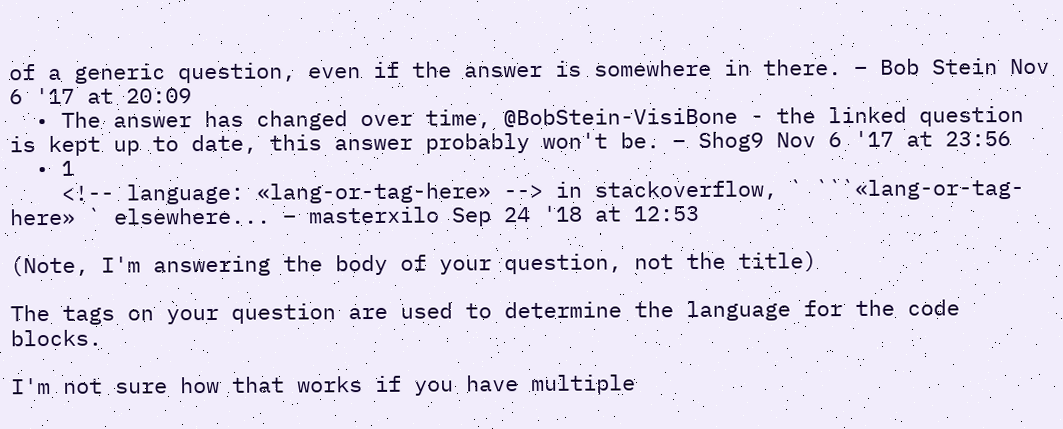of a generic question, even if the answer is somewhere in there. – Bob Stein Nov 6 '17 at 20:09
  • The answer has changed over time, @BobStein-VisiBone - the linked question is kept up to date, this answer probably won't be. – Shog9 Nov 6 '17 at 23:56
  • 1
    <!-- language: «lang-or-tag-here» --> in stackoverflow, ` ```«lang-or-tag-here» ` elsewhere... – masterxilo Sep 24 '18 at 12:53

(Note, I'm answering the body of your question, not the title)

The tags on your question are used to determine the language for the code blocks.

I'm not sure how that works if you have multiple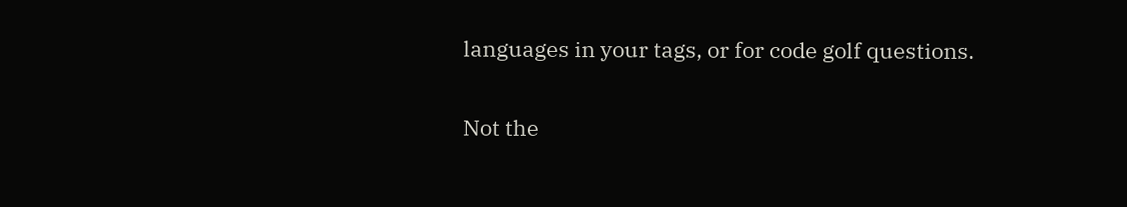languages in your tags, or for code golf questions.

Not the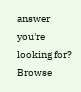answer you're looking for? Browse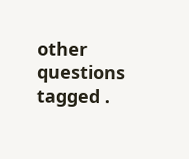other questions tagged .